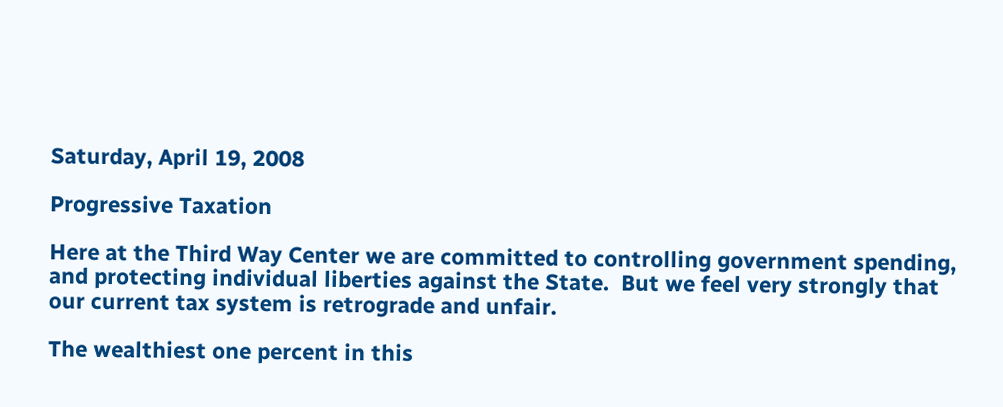Saturday, April 19, 2008

Progressive Taxation

Here at the Third Way Center we are committed to controlling government spending, and protecting individual liberties against the State.  But we feel very strongly that our current tax system is retrograde and unfair.

The wealthiest one percent in this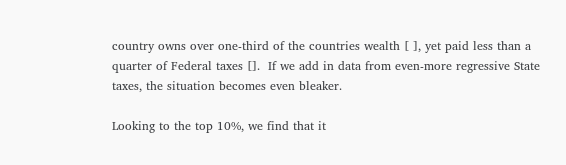country owns over one-third of the countries wealth [ ], yet paid less than a quarter of Federal taxes [].  If we add in data from even-more regressive State taxes, the situation becomes even bleaker.

Looking to the top 10%, we find that it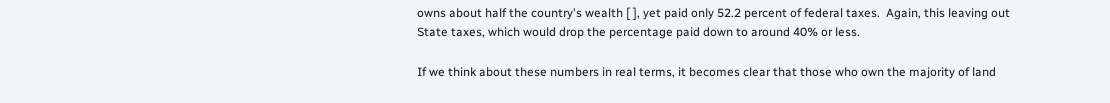owns about half the country's wealth [ ], yet paid only 52.2 percent of federal taxes.  Again, this leaving out State taxes, which would drop the percentage paid down to around 40% or less.

If we think about these numbers in real terms, it becomes clear that those who own the majority of land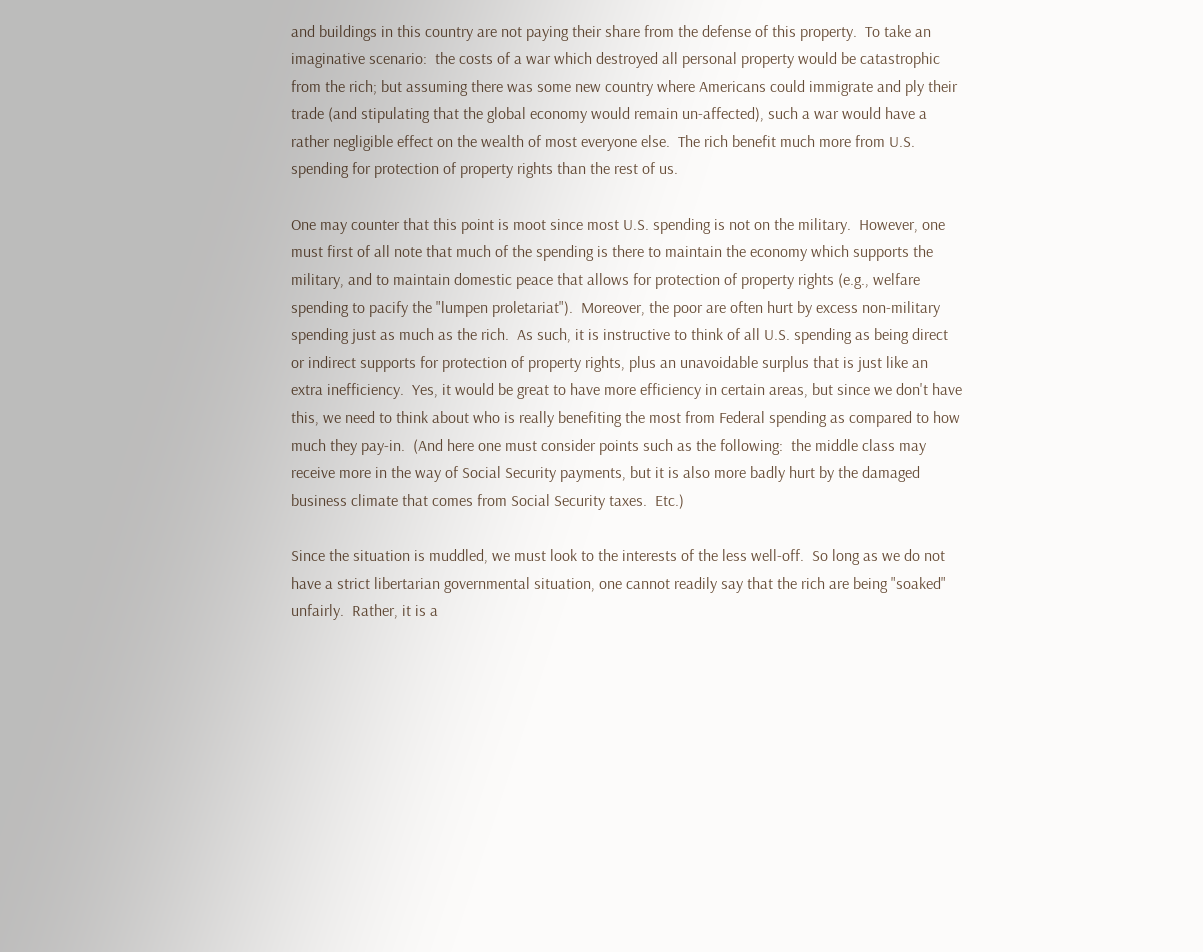and buildings in this country are not paying their share from the defense of this property.  To take an imaginative scenario:  the costs of a war which destroyed all personal property would be catastrophic from the rich; but assuming there was some new country where Americans could immigrate and ply their trade (and stipulating that the global economy would remain un-affected), such a war would have a rather negligible effect on the wealth of most everyone else.  The rich benefit much more from U.S. spending for protection of property rights than the rest of us.

One may counter that this point is moot since most U.S. spending is not on the military.  However, one must first of all note that much of the spending is there to maintain the economy which supports the military, and to maintain domestic peace that allows for protection of property rights (e.g., welfare spending to pacify the "lumpen proletariat").  Moreover, the poor are often hurt by excess non-military spending just as much as the rich.  As such, it is instructive to think of all U.S. spending as being direct or indirect supports for protection of property rights, plus an unavoidable surplus that is just like an extra inefficiency.  Yes, it would be great to have more efficiency in certain areas, but since we don't have this, we need to think about who is really benefiting the most from Federal spending as compared to how much they pay-in.  (And here one must consider points such as the following:  the middle class may receive more in the way of Social Security payments, but it is also more badly hurt by the damaged business climate that comes from Social Security taxes.  Etc.)

Since the situation is muddled, we must look to the interests of the less well-off.  So long as we do not have a strict libertarian governmental situation, one cannot readily say that the rich are being "soaked" unfairly.  Rather, it is a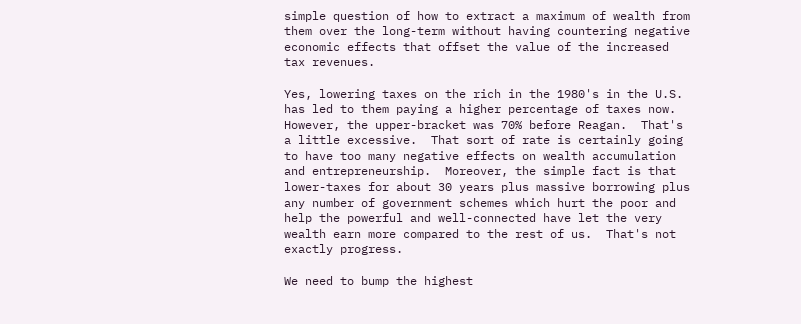simple question of how to extract a maximum of wealth from them over the long-term without having countering negative economic effects that offset the value of the increased tax revenues.

Yes, lowering taxes on the rich in the 1980's in the U.S. has led to them paying a higher percentage of taxes now.  However, the upper-bracket was 70% before Reagan.  That's a little excessive.  That sort of rate is certainly going to have too many negative effects on wealth accumulation and entrepreneurship.  Moreover, the simple fact is that lower-taxes for about 30 years plus massive borrowing plus any number of government schemes which hurt the poor and help the powerful and well-connected have let the very wealth earn more compared to the rest of us.  That's not exactly progress.

We need to bump the highest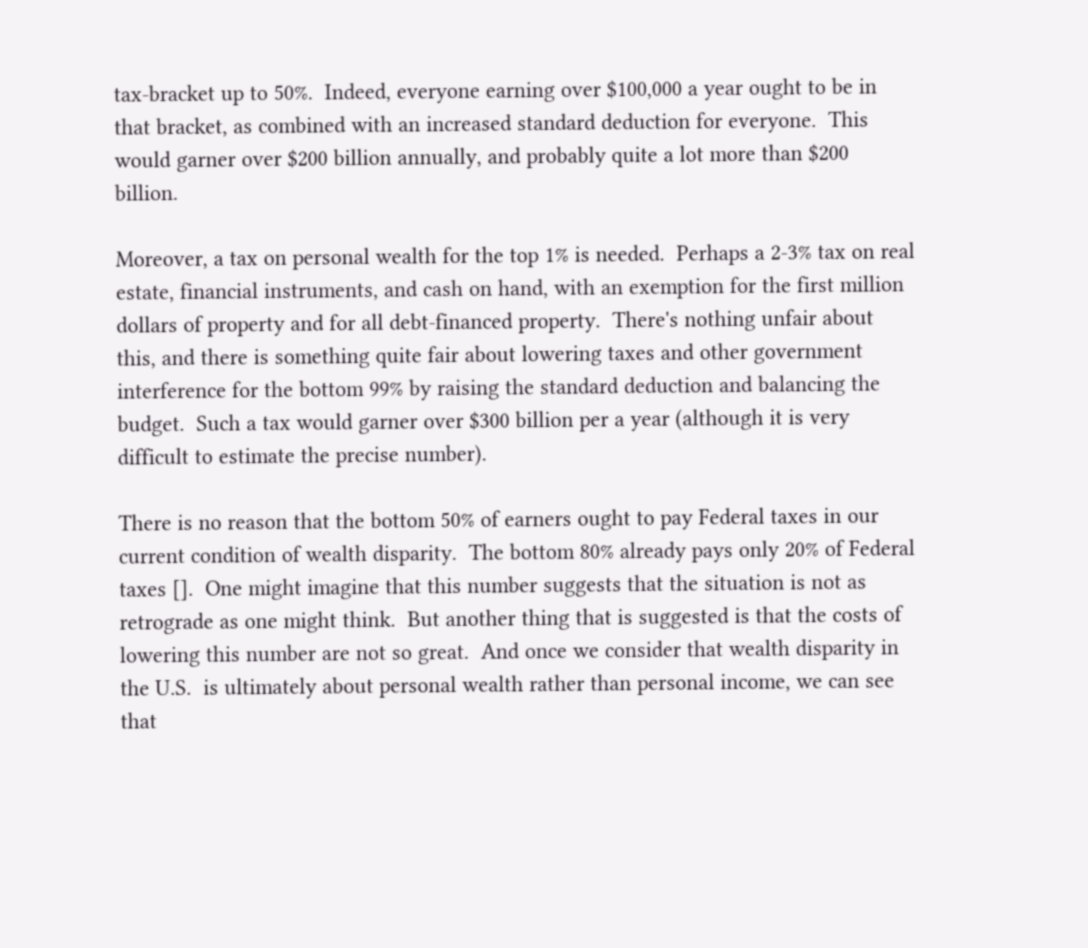tax-bracket up to 50%.  Indeed, everyone earning over $100,000 a year ought to be in that bracket, as combined with an increased standard deduction for everyone.  This would garner over $200 billion annually, and probably quite a lot more than $200 billion.

Moreover, a tax on personal wealth for the top 1% is needed.  Perhaps a 2-3% tax on real estate, financial instruments, and cash on hand, with an exemption for the first million dollars of property and for all debt-financed property.  There's nothing unfair about this, and there is something quite fair about lowering taxes and other government interference for the bottom 99% by raising the standard deduction and balancing the budget.  Such a tax would garner over $300 billion per a year (although it is very difficult to estimate the precise number).

There is no reason that the bottom 50% of earners ought to pay Federal taxes in our current condition of wealth disparity.  The bottom 80% already pays only 20% of Federal taxes [].  One might imagine that this number suggests that the situation is not as retrograde as one might think.  But another thing that is suggested is that the costs of lowering this number are not so great.  And once we consider that wealth disparity in the U.S.  is ultimately about personal wealth rather than personal income, we can see that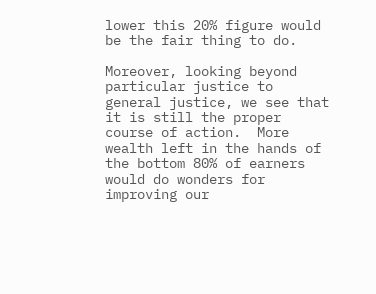lower this 20% figure would be the fair thing to do.

Moreover, looking beyond particular justice to general justice, we see that it is still the proper course of action.  More wealth left in the hands of the bottom 80% of earners would do wonders for improving our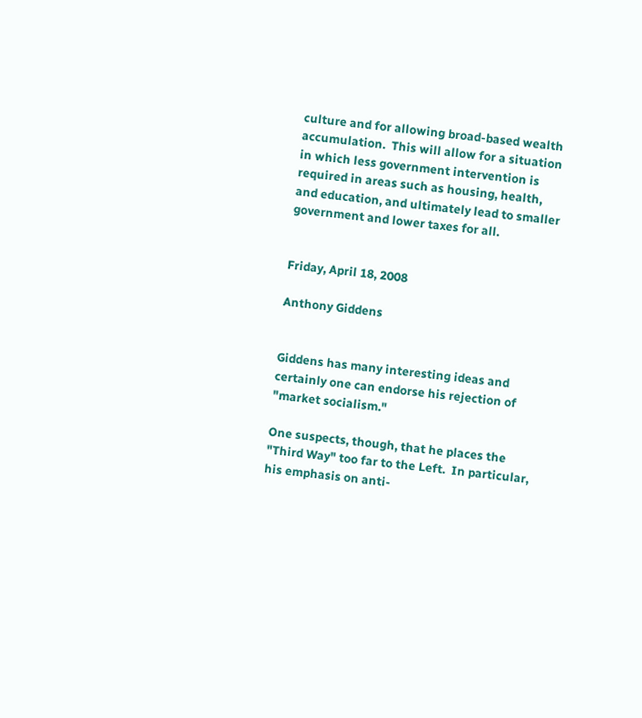culture and for allowing broad-based wealth accumulation.  This will allow for a situation in which less government intervention is required in areas such as housing, health, and education, and ultimately lead to smaller government and lower taxes for all.


Friday, April 18, 2008

Anthony Giddens


Giddens has many interesting ideas and certainly one can endorse his rejection of "market socialism."

One suspects, though, that he places the "Third Way" too far to the Left.  In particular, his emphasis on anti-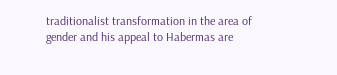traditionalist transformation in the area of gender and his appeal to Habermas are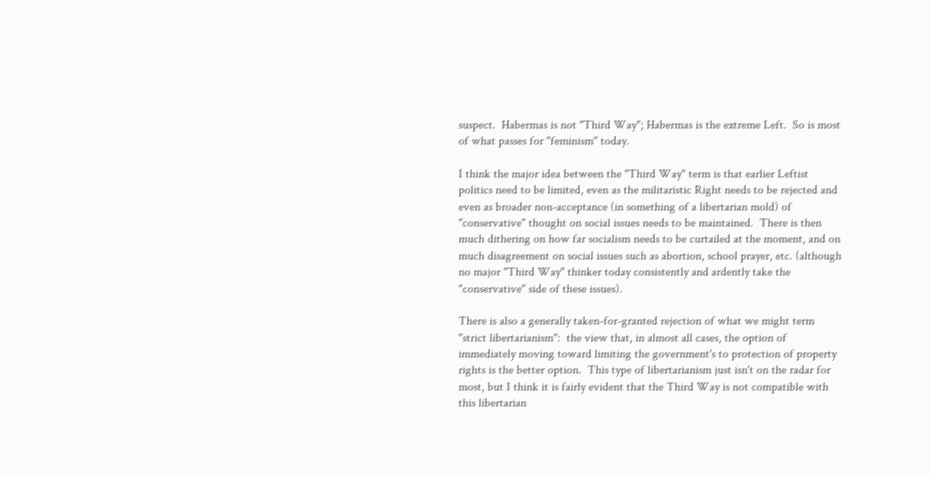suspect.  Habermas is not "Third Way"; Habermas is the extreme Left.  So is most of what passes for "feminism" today.

I think the major idea between the "Third Way" term is that earlier Leftist politics need to be limited, even as the militaristic Right needs to be rejected and even as broader non-acceptance (in something of a libertarian mold) of "conservative" thought on social issues needs to be maintained.  There is then much dithering on how far socialism needs to be curtailed at the moment, and on much disagreement on social issues such as abortion, school prayer, etc. (although no major "Third Way" thinker today consistently and ardently take the "conservative" side of these issues).

There is also a generally taken-for-granted rejection of what we might term "strict libertarianism":  the view that, in almost all cases, the option of immediately moving toward limiting the government's to protection of property rights is the better option.  This type of libertarianism just isn't on the radar for most, but I think it is fairly evident that the Third Way is not compatible with this libertarian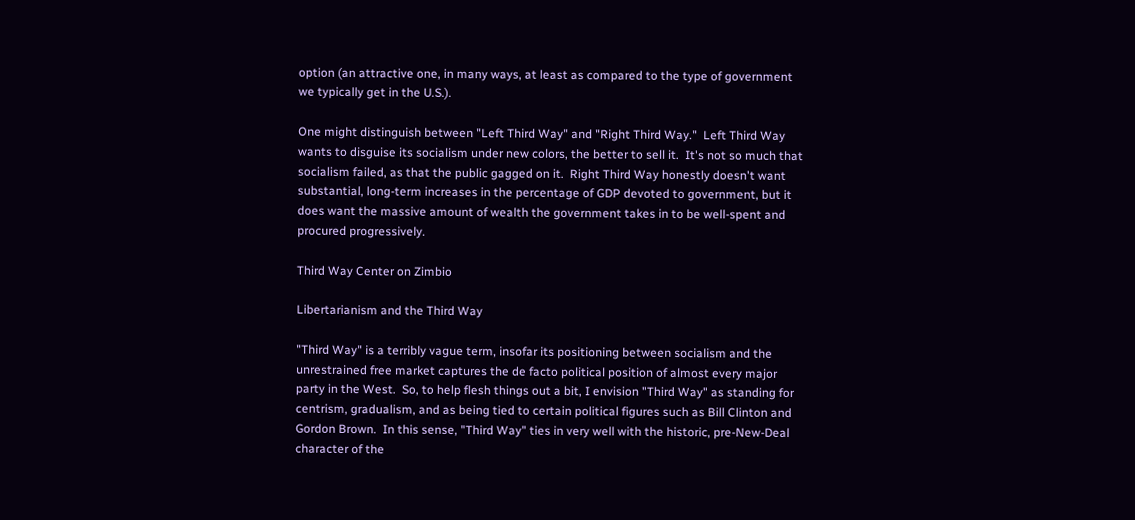option (an attractive one, in many ways, at least as compared to the type of government we typically get in the U.S.).

One might distinguish between "Left Third Way" and "Right Third Way."  Left Third Way wants to disguise its socialism under new colors, the better to sell it.  It's not so much that socialism failed, as that the public gagged on it.  Right Third Way honestly doesn't want substantial, long-term increases in the percentage of GDP devoted to government, but it does want the massive amount of wealth the government takes in to be well-spent and procured progressively.

Third Way Center on Zimbio

Libertarianism and the Third Way

"Third Way" is a terribly vague term, insofar its positioning between socialism and the unrestrained free market captures the de facto political position of almost every major party in the West.  So, to help flesh things out a bit, I envision "Third Way" as standing for centrism, gradualism, and as being tied to certain political figures such as Bill Clinton and Gordon Brown.  In this sense, "Third Way" ties in very well with the historic, pre-New-Deal character of the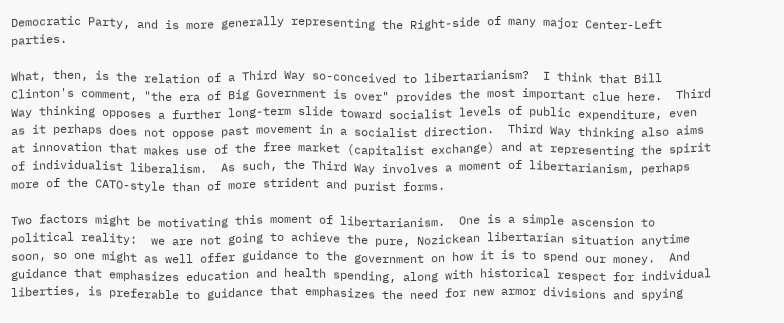Democratic Party, and is more generally representing the Right-side of many major Center-Left parties.

What, then, is the relation of a Third Way so-conceived to libertarianism?  I think that Bill Clinton's comment, "the era of Big Government is over" provides the most important clue here.  Third Way thinking opposes a further long-term slide toward socialist levels of public expenditure, even as it perhaps does not oppose past movement in a socialist direction.  Third Way thinking also aims at innovation that makes use of the free market (capitalist exchange) and at representing the spirit of individualist liberalism.  As such, the Third Way involves a moment of libertarianism, perhaps more of the CATO-style than of more strident and purist forms.

Two factors might be motivating this moment of libertarianism.  One is a simple ascension to political reality:  we are not going to achieve the pure, Nozickean libertarian situation anytime soon, so one might as well offer guidance to the government on how it is to spend our money.  And guidance that emphasizes education and health spending, along with historical respect for individual liberties, is preferable to guidance that emphasizes the need for new armor divisions and spying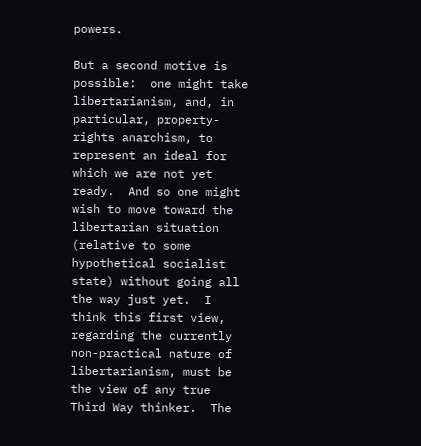powers.

But a second motive is possible:  one might take libertarianism, and, in particular, property-rights anarchism, to represent an ideal for which we are not yet ready.  And so one might wish to move toward the libertarian situation (relative to some hypothetical socialist state) without going all the way just yet.  I think this first view, regarding the currently non-practical nature of libertarianism, must be the view of any true Third Way thinker.  The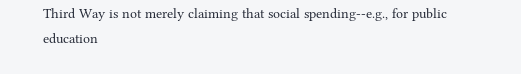Third Way is not merely claiming that social spending--e.g., for public education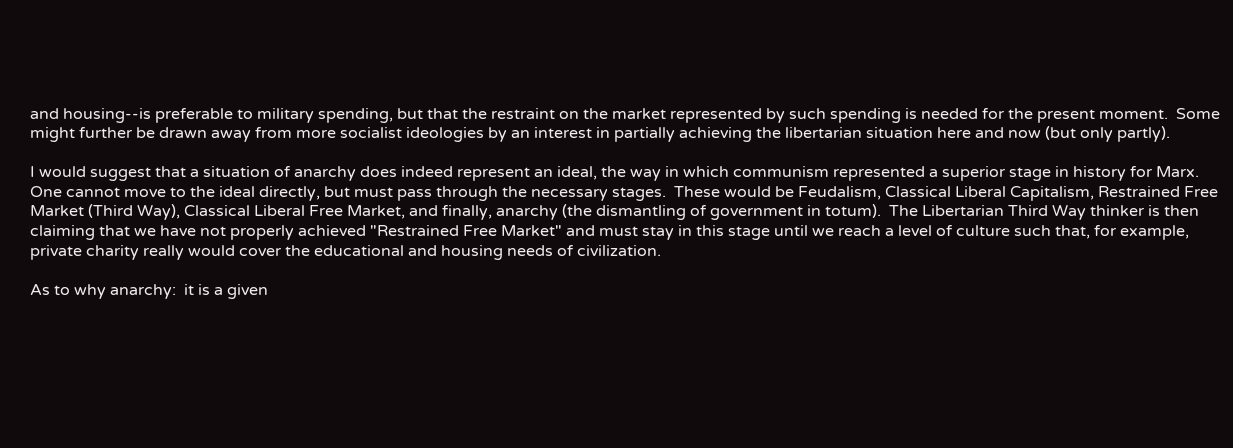and housing--is preferable to military spending, but that the restraint on the market represented by such spending is needed for the present moment.  Some might further be drawn away from more socialist ideologies by an interest in partially achieving the libertarian situation here and now (but only partly).

I would suggest that a situation of anarchy does indeed represent an ideal, the way in which communism represented a superior stage in history for Marx.  One cannot move to the ideal directly, but must pass through the necessary stages.  These would be Feudalism, Classical Liberal Capitalism, Restrained Free Market (Third Way), Classical Liberal Free Market, and finally, anarchy (the dismantling of government in totum).  The Libertarian Third Way thinker is then claiming that we have not properly achieved "Restrained Free Market" and must stay in this stage until we reach a level of culture such that, for example, private charity really would cover the educational and housing needs of civilization.

As to why anarchy:  it is a given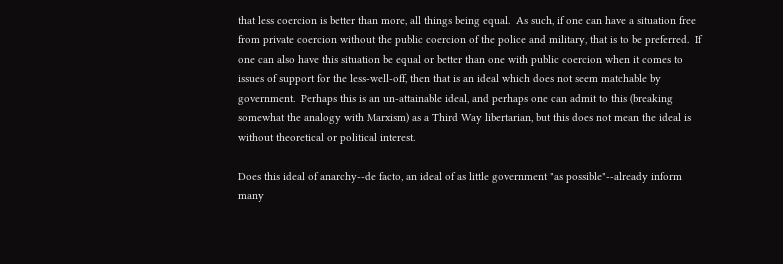that less coercion is better than more, all things being equal.  As such, if one can have a situation free from private coercion without the public coercion of the police and military, that is to be preferred.  If one can also have this situation be equal or better than one with public coercion when it comes to issues of support for the less-well-off, then that is an ideal which does not seem matchable by government.  Perhaps this is an un-attainable ideal, and perhaps one can admit to this (breaking somewhat the analogy with Marxism) as a Third Way libertarian, but this does not mean the ideal is without theoretical or political interest.

Does this ideal of anarchy--de facto, an ideal of as little government "as possible"--already inform many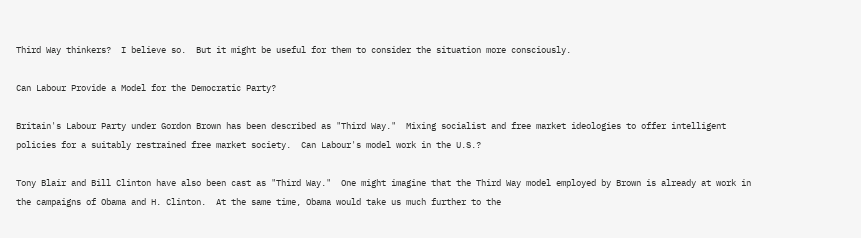Third Way thinkers?  I believe so.  But it might be useful for them to consider the situation more consciously.

Can Labour Provide a Model for the Democratic Party?

Britain's Labour Party under Gordon Brown has been described as "Third Way."  Mixing socialist and free market ideologies to offer intelligent policies for a suitably restrained free market society.  Can Labour's model work in the U.S.?

Tony Blair and Bill Clinton have also been cast as "Third Way."  One might imagine that the Third Way model employed by Brown is already at work in the campaigns of Obama and H. Clinton.  At the same time, Obama would take us much further to the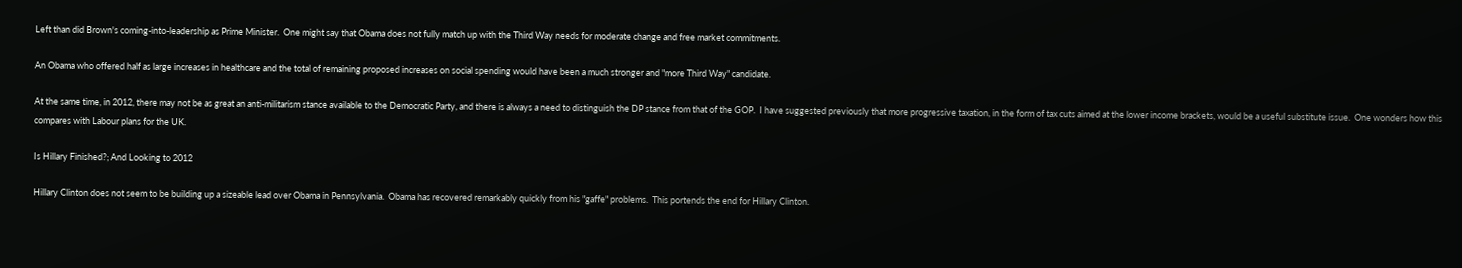Left than did Brown's coming-into-leadership as Prime Minister.  One might say that Obama does not fully match up with the Third Way needs for moderate change and free market commitments.

An Obama who offered half as large increases in healthcare and the total of remaining proposed increases on social spending would have been a much stronger and "more Third Way" candidate.

At the same time, in 2012, there may not be as great an anti-militarism stance available to the Democratic Party, and there is always a need to distinguish the DP stance from that of the GOP.  I have suggested previously that more progressive taxation, in the form of tax cuts aimed at the lower income brackets, would be a useful substitute issue.  One wonders how this compares with Labour plans for the UK.

Is Hillary Finished?; And Looking to 2012

Hillary Clinton does not seem to be building up a sizeable lead over Obama in Pennsylvania.  Obama has recovered remarkably quickly from his "gaffe" problems.  This portends the end for Hillary Clinton.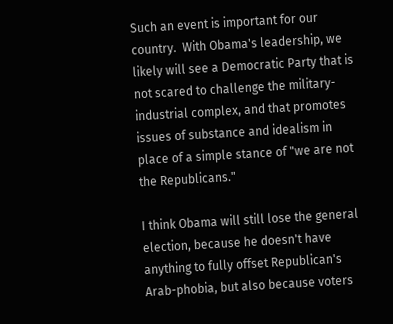Such an event is important for our country.  With Obama's leadership, we likely will see a Democratic Party that is not scared to challenge the military-industrial complex, and that promotes issues of substance and idealism in place of a simple stance of "we are not the Republicans."

I think Obama will still lose the general election, because he doesn't have anything to fully offset Republican's Arab-phobia, but also because voters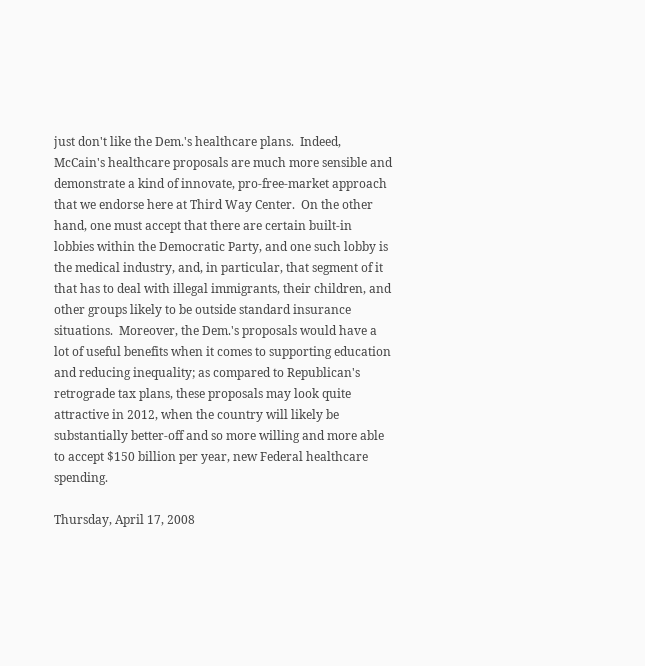just don't like the Dem.'s healthcare plans.  Indeed, McCain's healthcare proposals are much more sensible and demonstrate a kind of innovate, pro-free-market approach that we endorse here at Third Way Center.  On the other hand, one must accept that there are certain built-in lobbies within the Democratic Party, and one such lobby is the medical industry, and, in particular, that segment of it that has to deal with illegal immigrants, their children, and other groups likely to be outside standard insurance situations.  Moreover, the Dem.'s proposals would have a lot of useful benefits when it comes to supporting education and reducing inequality; as compared to Republican's retrograde tax plans, these proposals may look quite attractive in 2012, when the country will likely be substantially better-off and so more willing and more able to accept $150 billion per year, new Federal healthcare spending.

Thursday, April 17, 2008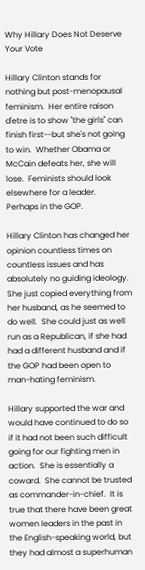Why Hillary Does Not Deserve Your Vote

Hillary Clinton stands for nothing but post-menopausal feminism.  Her entire raison d'etre is to show "the girls" can finish first--but she's not going to win.  Whether Obama or McCain defeats her, she will lose.  Feminists should look elsewhere for a leader.  Perhaps in the GOP.

Hillary Clinton has changed her opinion countless times on countless issues and has absolutely no guiding ideology.  She just copied everything from her husband, as he seemed to do well.  She could just as well run as a Republican, if she had had a different husband and if the GOP had been open to man-hating feminism.

Hillary supported the war and would have continued to do so if it had not been such difficult going for our fighting men in action.  She is essentially a coward.  She cannot be trusted as commander-in-chief.  It is true that there have been great women leaders in the past in the English-speaking world, but they had almost a superhuman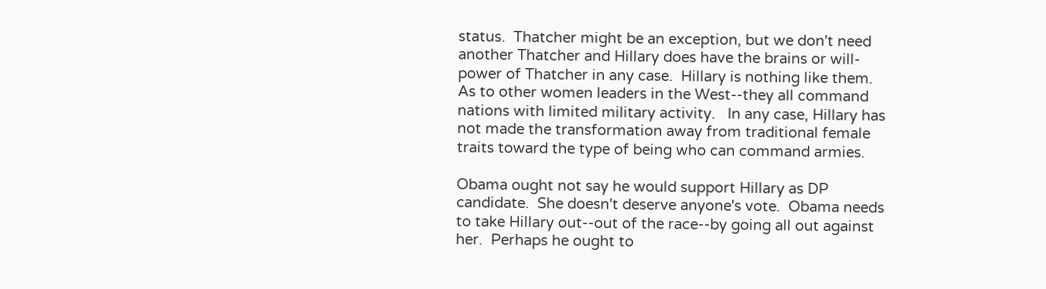status.  Thatcher might be an exception, but we don't need another Thatcher and Hillary does have the brains or will-power of Thatcher in any case.  Hillary is nothing like them.  As to other women leaders in the West--they all command nations with limited military activity.   In any case, Hillary has not made the transformation away from traditional female traits toward the type of being who can command armies.

Obama ought not say he would support Hillary as DP candidate.  She doesn't deserve anyone's vote.  Obama needs to take Hillary out--out of the race--by going all out against her.  Perhaps he ought to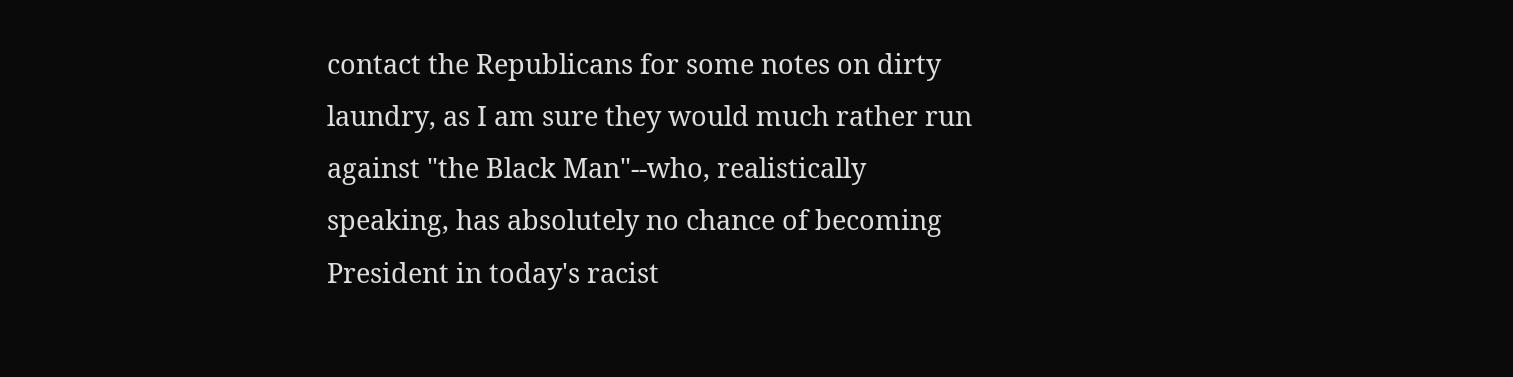contact the Republicans for some notes on dirty laundry, as I am sure they would much rather run against "the Black Man"--who, realistically speaking, has absolutely no chance of becoming President in today's racist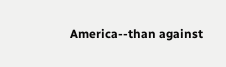America--than against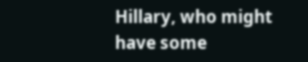Hillary, who might have some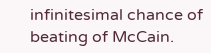infinitesimal chance of beating of McCain.